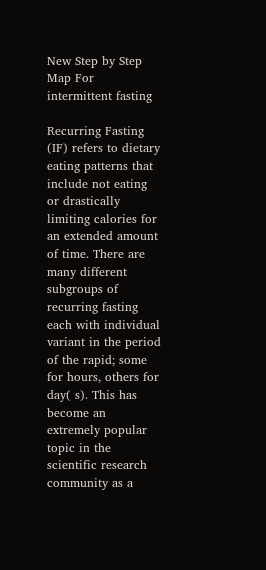New Step by Step Map For intermittent fasting

Recurring Fasting (IF) refers to dietary eating patterns that include not eating or drastically limiting calories for an extended amount of time. There are many different subgroups of recurring fasting each with individual variant in the period of the rapid; some for hours, others for day( s). This has become an extremely popular topic in the scientific research community as a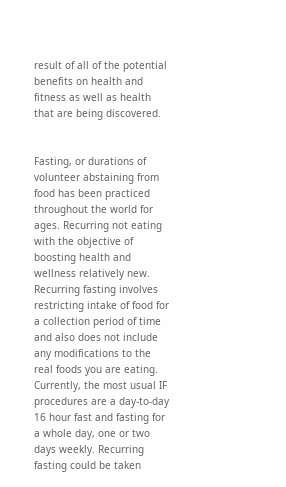result of all of the potential benefits on health and fitness as well as health that are being discovered.


Fasting, or durations of volunteer abstaining from food has been practiced throughout the world for ages. Recurring not eating with the objective of boosting health and wellness relatively new. Recurring fasting involves restricting intake of food for a collection period of time and also does not include any modifications to the real foods you are eating. Currently, the most usual IF procedures are a day-to-day 16 hour fast and fasting for a whole day, one or two days weekly. Recurring fasting could be taken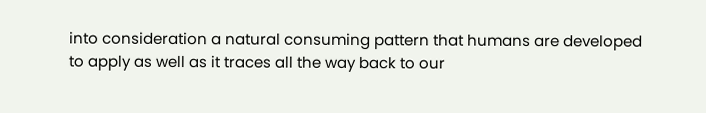into consideration a natural consuming pattern that humans are developed to apply as well as it traces all the way back to our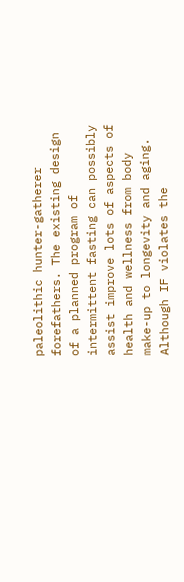paleolithic hunter-gatherer forefathers. The existing design of a planned program of intermittent fasting can possibly assist improve lots of aspects of health and wellness from body make-up to longevity and aging. Although IF violates the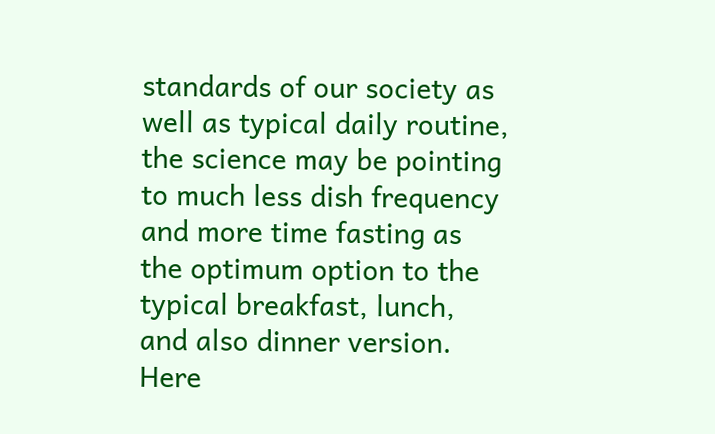standards of our society as well as typical daily routine, the science may be pointing to much less dish frequency and more time fasting as the optimum option to the typical breakfast, lunch, and also dinner version. Here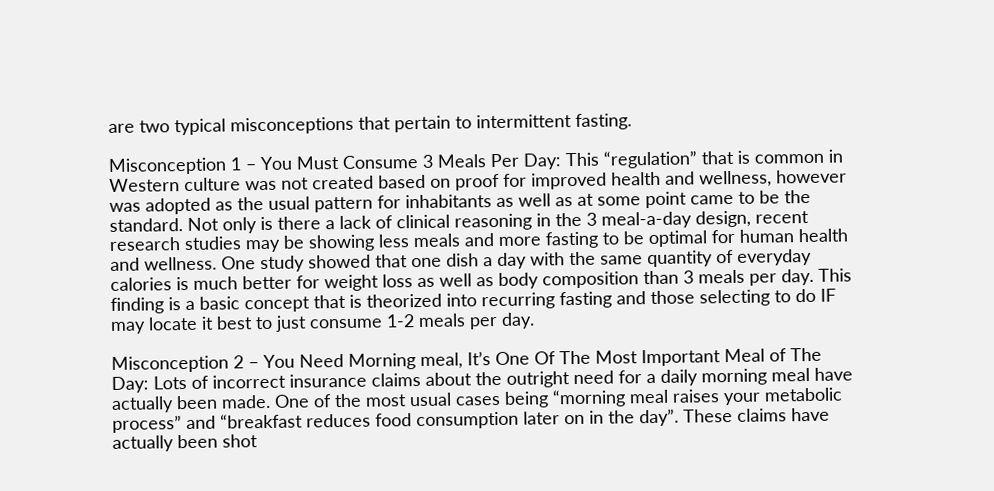are two typical misconceptions that pertain to intermittent fasting.

Misconception 1 – You Must Consume 3 Meals Per Day: This “regulation” that is common in Western culture was not created based on proof for improved health and wellness, however was adopted as the usual pattern for inhabitants as well as at some point came to be the standard. Not only is there a lack of clinical reasoning in the 3 meal-a-day design, recent research studies may be showing less meals and more fasting to be optimal for human health and wellness. One study showed that one dish a day with the same quantity of everyday calories is much better for weight loss as well as body composition than 3 meals per day. This finding is a basic concept that is theorized into recurring fasting and those selecting to do IF may locate it best to just consume 1-2 meals per day.

Misconception 2 – You Need Morning meal, It’s One Of The Most Important Meal of The Day: Lots of incorrect insurance claims about the outright need for a daily morning meal have actually been made. One of the most usual cases being “morning meal raises your metabolic process” and “breakfast reduces food consumption later on in the day”. These claims have actually been shot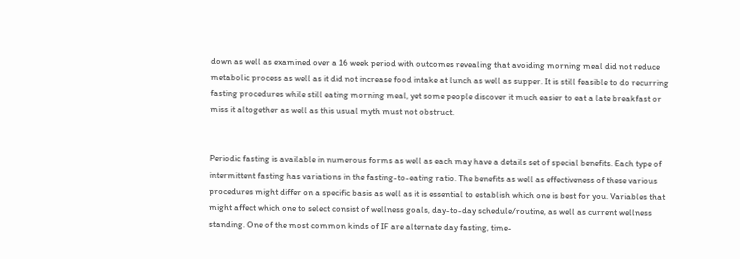down as well as examined over a 16 week period with outcomes revealing that avoiding morning meal did not reduce metabolic process as well as it did not increase food intake at lunch as well as supper. It is still feasible to do recurring fasting procedures while still eating morning meal, yet some people discover it much easier to eat a late breakfast or miss it altogether as well as this usual myth must not obstruct.


Periodic fasting is available in numerous forms as well as each may have a details set of special benefits. Each type of intermittent fasting has variations in the fasting-to-eating ratio. The benefits as well as effectiveness of these various procedures might differ on a specific basis as well as it is essential to establish which one is best for you. Variables that might affect which one to select consist of wellness goals, day-to-day schedule/routine, as well as current wellness standing. One of the most common kinds of IF are alternate day fasting, time-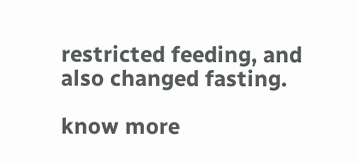restricted feeding, and also changed fasting.

know more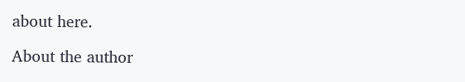about here.

About the author